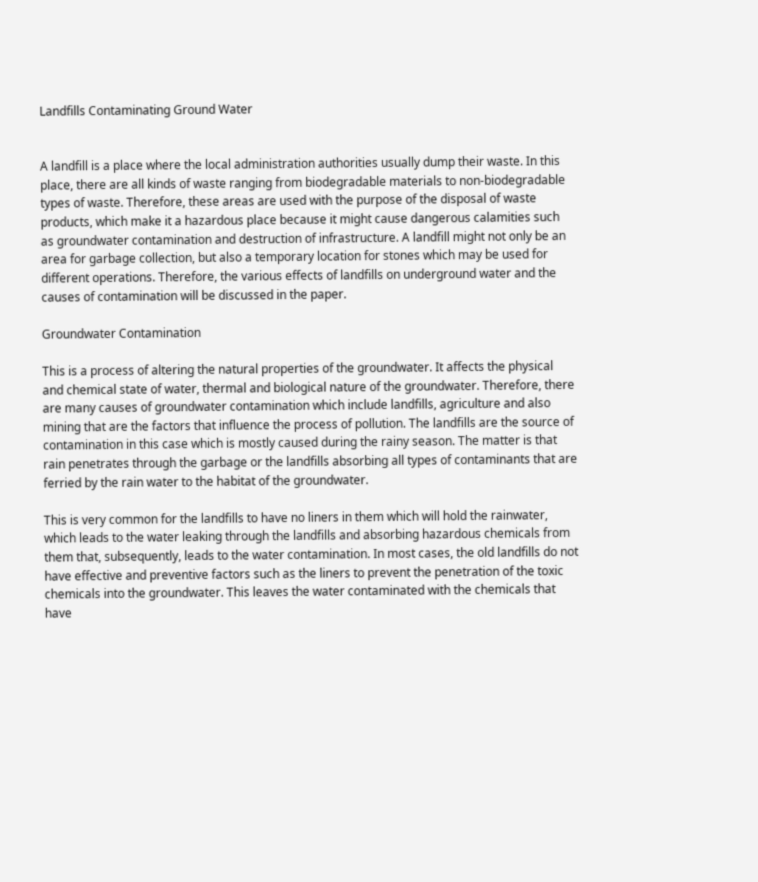Landfills Contaminating Ground Water


A landfill is a place where the local administration authorities usually dump their waste. In this place, there are all kinds of waste ranging from biodegradable materials to non-biodegradable types of waste. Therefore, these areas are used with the purpose of the disposal of waste products, which make it a hazardous place because it might cause dangerous calamities such as groundwater contamination and destruction of infrastructure. A landfill might not only be an area for garbage collection, but also a temporary location for stones which may be used for different operations. Therefore, the various effects of landfills on underground water and the causes of contamination will be discussed in the paper.

Groundwater Contamination

This is a process of altering the natural properties of the groundwater. It affects the physical and chemical state of water, thermal and biological nature of the groundwater. Therefore, there are many causes of groundwater contamination which include landfills, agriculture and also mining that are the factors that influence the process of pollution. The landfills are the source of contamination in this case which is mostly caused during the rainy season. The matter is that rain penetrates through the garbage or the landfills absorbing all types of contaminants that are ferried by the rain water to the habitat of the groundwater.

This is very common for the landfills to have no liners in them which will hold the rainwater, which leads to the water leaking through the landfills and absorbing hazardous chemicals from them that, subsequently, leads to the water contamination. In most cases, the old landfills do not have effective and preventive factors such as the liners to prevent the penetration of the toxic chemicals into the groundwater. This leaves the water contaminated with the chemicals that have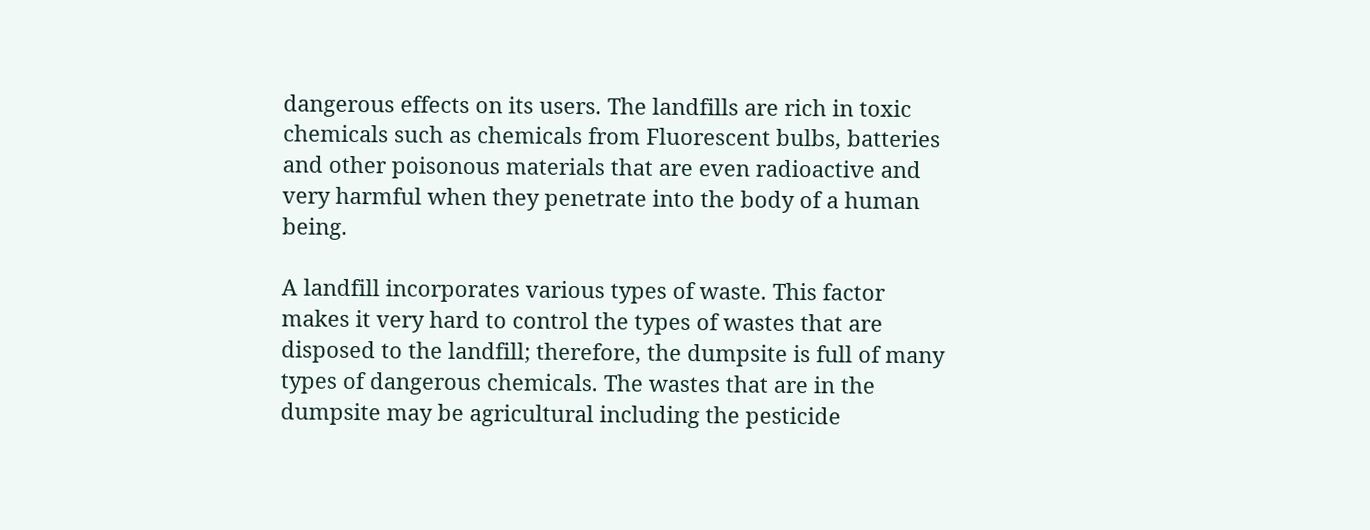dangerous effects on its users. The landfills are rich in toxic chemicals such as chemicals from Fluorescent bulbs, batteries and other poisonous materials that are even radioactive and very harmful when they penetrate into the body of a human being.

A landfill incorporates various types of waste. This factor makes it very hard to control the types of wastes that are disposed to the landfill; therefore, the dumpsite is full of many types of dangerous chemicals. The wastes that are in the dumpsite may be agricultural including the pesticide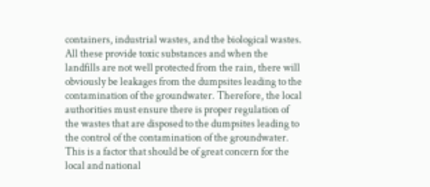containers, industrial wastes, and the biological wastes. All these provide toxic substances and when the landfills are not well protected from the rain, there will obviously be leakages from the dumpsites leading to the contamination of the groundwater. Therefore, the local authorities must ensure there is proper regulation of the wastes that are disposed to the dumpsites leading to the control of the contamination of the groundwater. This is a factor that should be of great concern for the local and national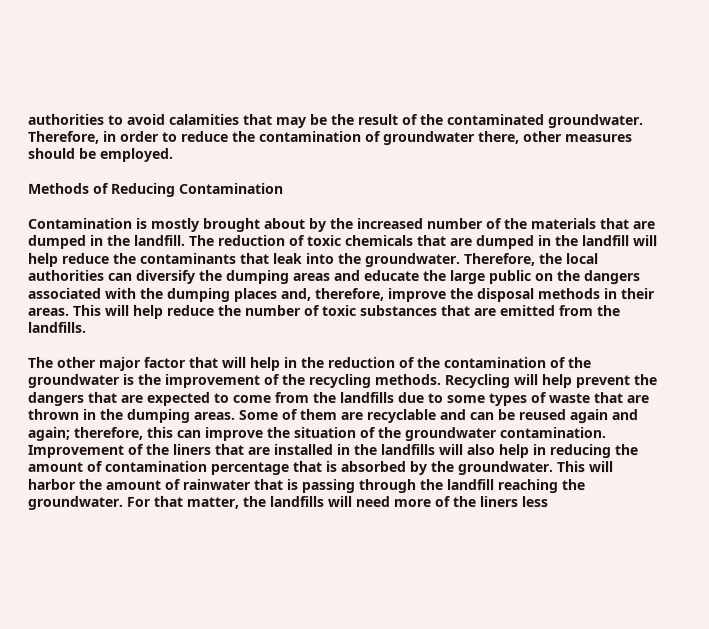authorities to avoid calamities that may be the result of the contaminated groundwater. Therefore, in order to reduce the contamination of groundwater there, other measures should be employed.

Methods of Reducing Contamination

Contamination is mostly brought about by the increased number of the materials that are dumped in the landfill. The reduction of toxic chemicals that are dumped in the landfill will help reduce the contaminants that leak into the groundwater. Therefore, the local authorities can diversify the dumping areas and educate the large public on the dangers associated with the dumping places and, therefore, improve the disposal methods in their areas. This will help reduce the number of toxic substances that are emitted from the landfills.

The other major factor that will help in the reduction of the contamination of the groundwater is the improvement of the recycling methods. Recycling will help prevent the dangers that are expected to come from the landfills due to some types of waste that are thrown in the dumping areas. Some of them are recyclable and can be reused again and again; therefore, this can improve the situation of the groundwater contamination. Improvement of the liners that are installed in the landfills will also help in reducing the amount of contamination percentage that is absorbed by the groundwater. This will harbor the amount of rainwater that is passing through the landfill reaching the groundwater. For that matter, the landfills will need more of the liners less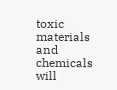toxic materials and chemicals will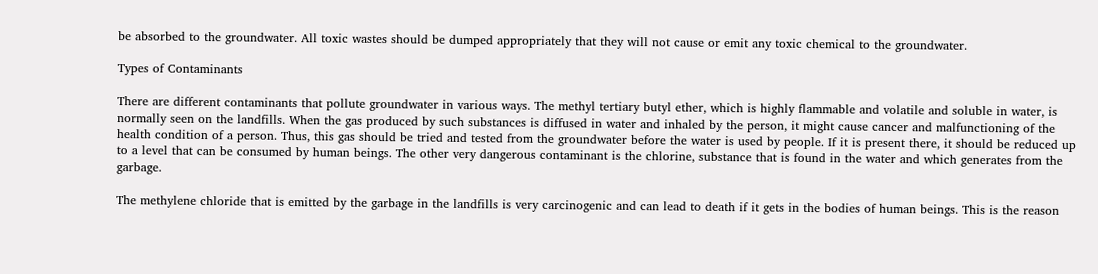be absorbed to the groundwater. All toxic wastes should be dumped appropriately that they will not cause or emit any toxic chemical to the groundwater.

Types of Contaminants

There are different contaminants that pollute groundwater in various ways. The methyl tertiary butyl ether, which is highly flammable and volatile and soluble in water, is normally seen on the landfills. When the gas produced by such substances is diffused in water and inhaled by the person, it might cause cancer and malfunctioning of the health condition of a person. Thus, this gas should be tried and tested from the groundwater before the water is used by people. If it is present there, it should be reduced up to a level that can be consumed by human beings. The other very dangerous contaminant is the chlorine, substance that is found in the water and which generates from the garbage.

The methylene chloride that is emitted by the garbage in the landfills is very carcinogenic and can lead to death if it gets in the bodies of human beings. This is the reason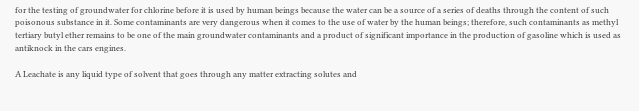for the testing of groundwater for chlorine before it is used by human beings because the water can be a source of a series of deaths through the content of such poisonous substance in it. Some contaminants are very dangerous when it comes to the use of water by the human beings; therefore, such contaminants as methyl tertiary butyl ether remains to be one of the main groundwater contaminants and a product of significant importance in the production of gasoline which is used as antiknock in the cars engines.

A Leachate is any liquid type of solvent that goes through any matter extracting solutes and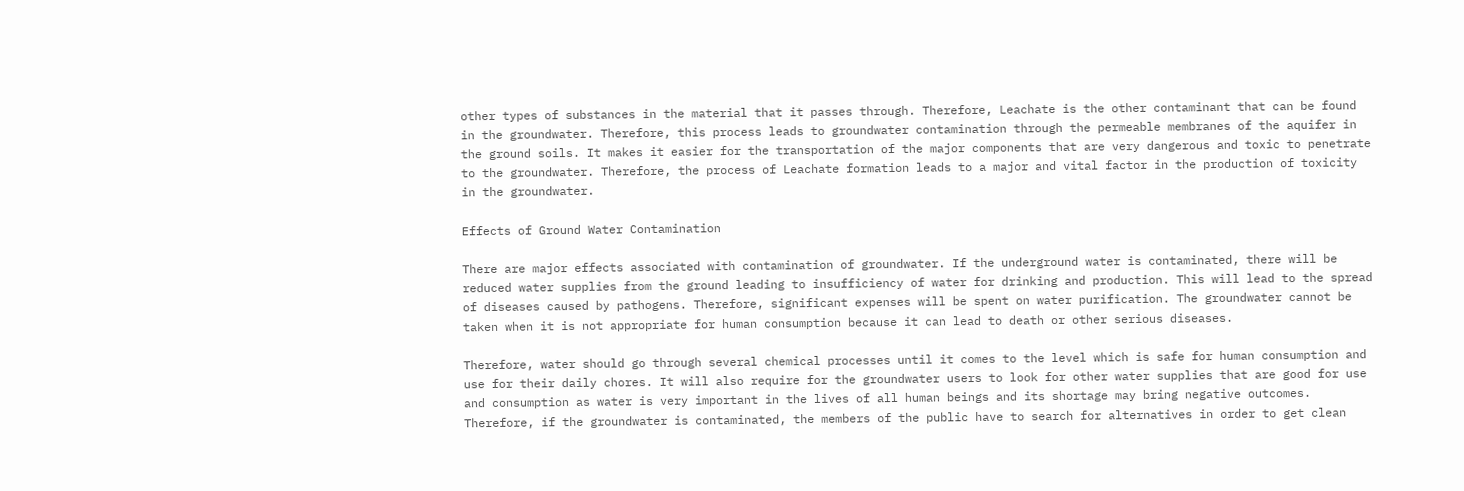other types of substances in the material that it passes through. Therefore, Leachate is the other contaminant that can be found in the groundwater. Therefore, this process leads to groundwater contamination through the permeable membranes of the aquifer in the ground soils. It makes it easier for the transportation of the major components that are very dangerous and toxic to penetrate to the groundwater. Therefore, the process of Leachate formation leads to a major and vital factor in the production of toxicity in the groundwater.

Effects of Ground Water Contamination

There are major effects associated with contamination of groundwater. If the underground water is contaminated, there will be reduced water supplies from the ground leading to insufficiency of water for drinking and production. This will lead to the spread of diseases caused by pathogens. Therefore, significant expenses will be spent on water purification. The groundwater cannot be taken when it is not appropriate for human consumption because it can lead to death or other serious diseases.

Therefore, water should go through several chemical processes until it comes to the level which is safe for human consumption and use for their daily chores. It will also require for the groundwater users to look for other water supplies that are good for use and consumption as water is very important in the lives of all human beings and its shortage may bring negative outcomes. Therefore, if the groundwater is contaminated, the members of the public have to search for alternatives in order to get clean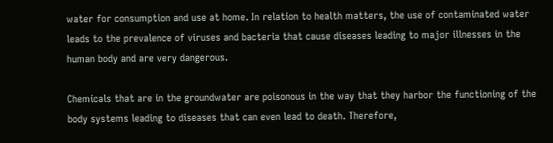water for consumption and use at home. In relation to health matters, the use of contaminated water leads to the prevalence of viruses and bacteria that cause diseases leading to major illnesses in the human body and are very dangerous.

Chemicals that are in the groundwater are poisonous in the way that they harbor the functioning of the body systems leading to diseases that can even lead to death. Therefore,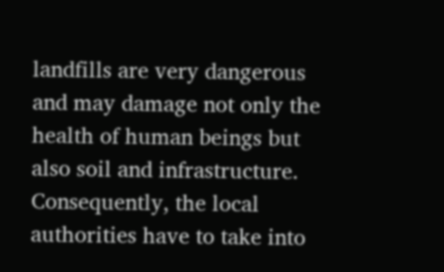landfills are very dangerous and may damage not only the health of human beings but also soil and infrastructure. Consequently, the local authorities have to take into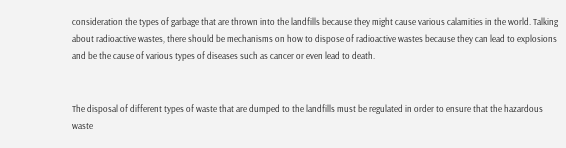consideration the types of garbage that are thrown into the landfills because they might cause various calamities in the world. Talking about radioactive wastes, there should be mechanisms on how to dispose of radioactive wastes because they can lead to explosions and be the cause of various types of diseases such as cancer or even lead to death.


The disposal of different types of waste that are dumped to the landfills must be regulated in order to ensure that the hazardous waste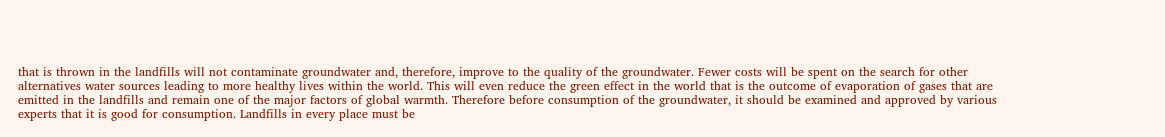that is thrown in the landfills will not contaminate groundwater and, therefore, improve to the quality of the groundwater. Fewer costs will be spent on the search for other alternatives water sources leading to more healthy lives within the world. This will even reduce the green effect in the world that is the outcome of evaporation of gases that are emitted in the landfills and remain one of the major factors of global warmth. Therefore before consumption of the groundwater, it should be examined and approved by various experts that it is good for consumption. Landfills in every place must be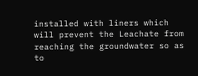installed with liners which will prevent the Leachate from reaching the groundwater so as to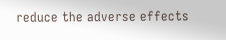reduce the adverse effects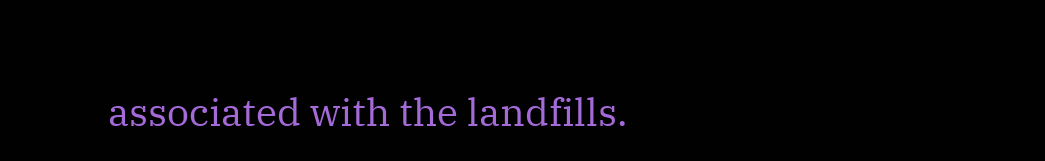associated with the landfills.